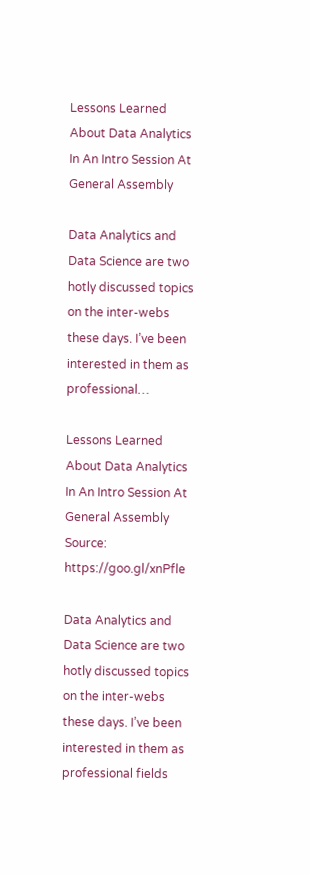Lessons Learned About Data Analytics In An Intro Session At General Assembly

Data Analytics and Data Science are two hotly discussed topics on the inter-webs these days. I’ve been interested in them as professional…

Lessons Learned About Data Analytics In An Intro Session At General Assembly
Source: https://goo.gl/xnPfle

Data Analytics and Data Science are two hotly discussed topics on the inter-webs these days. I’ve been interested in them as professional fields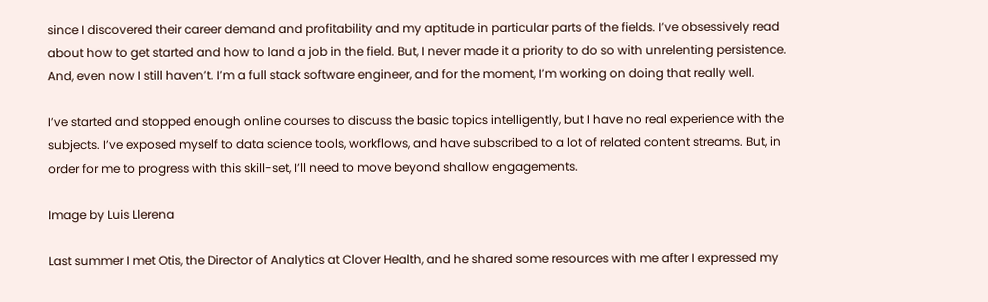since I discovered their career demand and profitability and my aptitude in particular parts of the fields. I’ve obsessively read about how to get started and how to land a job in the field. But, I never made it a priority to do so with unrelenting persistence. And, even now I still haven’t. I’m a full stack software engineer, and for the moment, I’m working on doing that really well.

I’ve started and stopped enough online courses to discuss the basic topics intelligently, but I have no real experience with the subjects. I’ve exposed myself to data science tools, workflows, and have subscribed to a lot of related content streams. But, in order for me to progress with this skill-set, I’ll need to move beyond shallow engagements.

Image by Luis Llerena

Last summer I met Otis, the Director of Analytics at Clover Health, and he shared some resources with me after I expressed my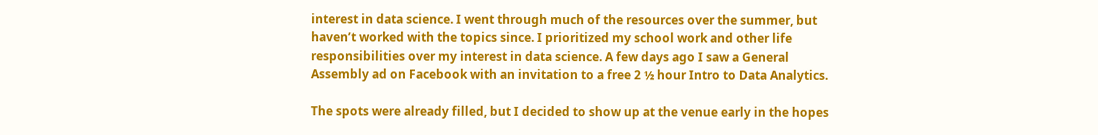interest in data science. I went through much of the resources over the summer, but haven’t worked with the topics since. I prioritized my school work and other life responsibilities over my interest in data science. A few days ago I saw a General Assembly ad on Facebook with an invitation to a free 2 ½ hour Intro to Data Analytics.

The spots were already filled, but I decided to show up at the venue early in the hopes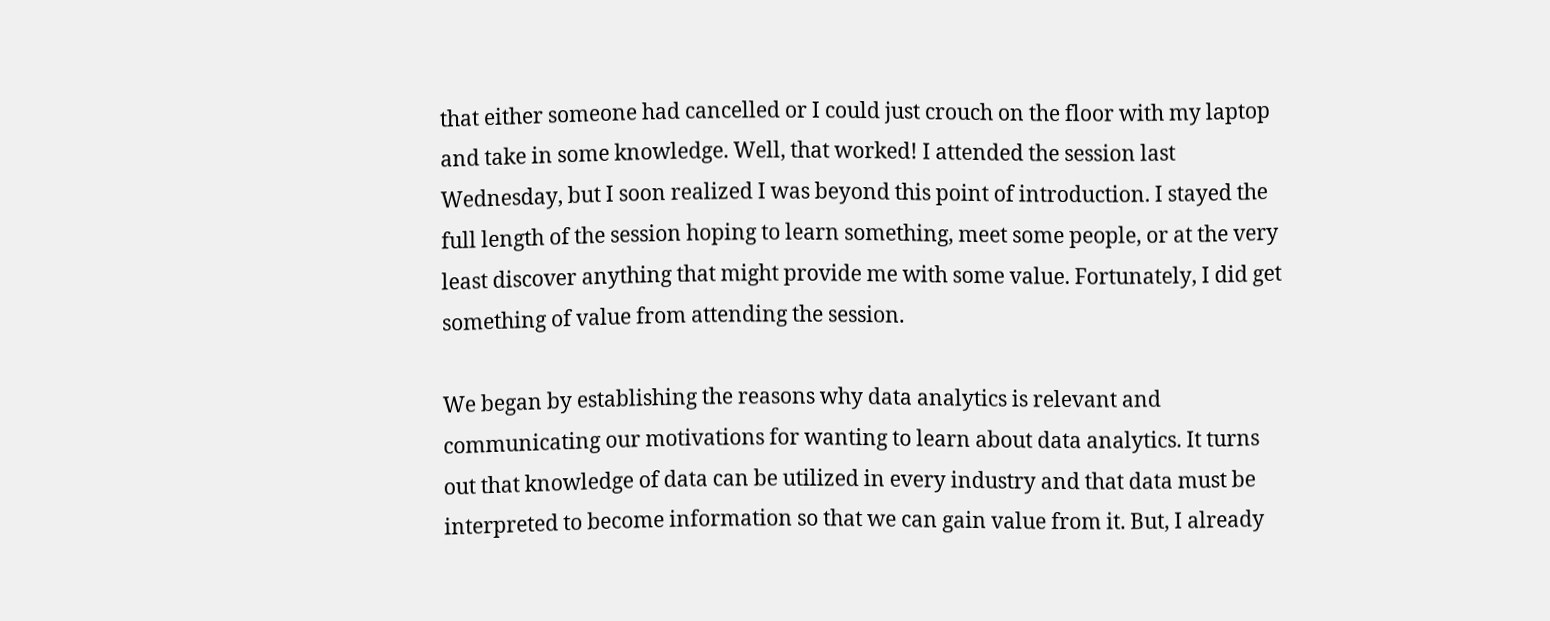that either someone had cancelled or I could just crouch on the floor with my laptop and take in some knowledge. Well, that worked! I attended the session last Wednesday, but I soon realized I was beyond this point of introduction. I stayed the full length of the session hoping to learn something, meet some people, or at the very least discover anything that might provide me with some value. Fortunately, I did get something of value from attending the session.

We began by establishing the reasons why data analytics is relevant and communicating our motivations for wanting to learn about data analytics. It turns out that knowledge of data can be utilized in every industry and that data must be interpreted to become information so that we can gain value from it. But, I already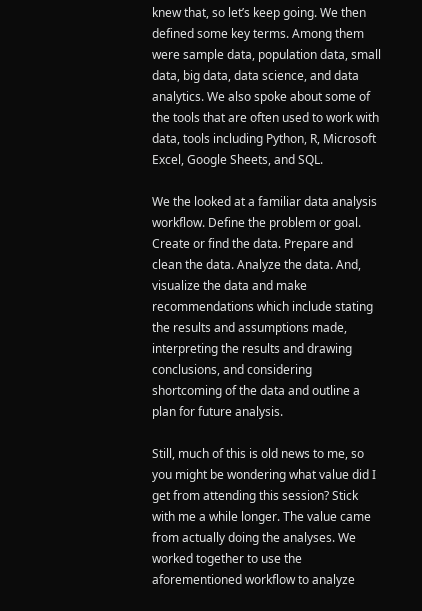knew that, so let’s keep going. We then defined some key terms. Among them were sample data, population data, small data, big data, data science, and data analytics. We also spoke about some of the tools that are often used to work with data, tools including Python, R, Microsoft Excel, Google Sheets, and SQL.

We the looked at a familiar data analysis workflow. Define the problem or goal. Create or find the data. Prepare and clean the data. Analyze the data. And, visualize the data and make recommendations which include stating the results and assumptions made, interpreting the results and drawing conclusions, and considering shortcoming of the data and outline a plan for future analysis.

Still, much of this is old news to me, so you might be wondering what value did I get from attending this session? Stick with me a while longer. The value came from actually doing the analyses. We worked together to use the aforementioned workflow to analyze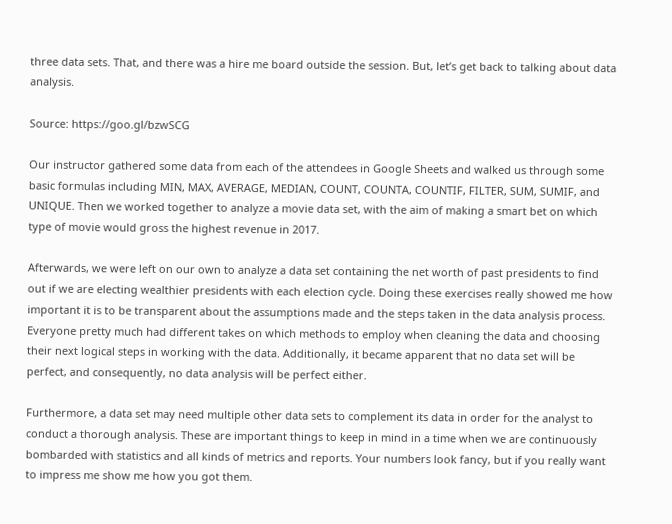three data sets. That, and there was a hire me board outside the session. But, let’s get back to talking about data analysis.

Source: https://goo.gl/bzwSCG

Our instructor gathered some data from each of the attendees in Google Sheets and walked us through some basic formulas including MIN, MAX, AVERAGE, MEDIAN, COUNT, COUNTA, COUNTIF, FILTER, SUM, SUMIF, and UNIQUE. Then we worked together to analyze a movie data set, with the aim of making a smart bet on which type of movie would gross the highest revenue in 2017.

Afterwards, we were left on our own to analyze a data set containing the net worth of past presidents to find out if we are electing wealthier presidents with each election cycle. Doing these exercises really showed me how important it is to be transparent about the assumptions made and the steps taken in the data analysis process. Everyone pretty much had different takes on which methods to employ when cleaning the data and choosing their next logical steps in working with the data. Additionally, it became apparent that no data set will be perfect, and consequently, no data analysis will be perfect either.

Furthermore, a data set may need multiple other data sets to complement its data in order for the analyst to conduct a thorough analysis. These are important things to keep in mind in a time when we are continuously bombarded with statistics and all kinds of metrics and reports. Your numbers look fancy, but if you really want to impress me show me how you got them.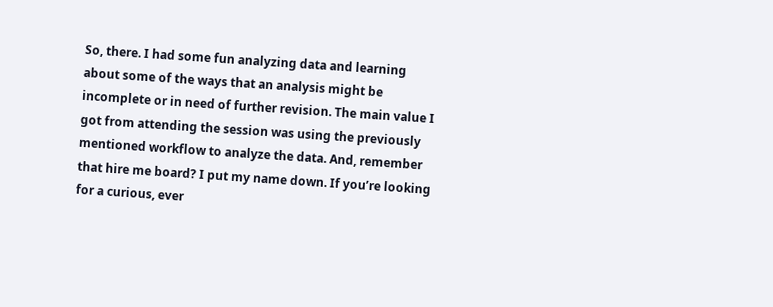So, there. I had some fun analyzing data and learning about some of the ways that an analysis might be incomplete or in need of further revision. The main value I got from attending the session was using the previously mentioned workflow to analyze the data. And, remember that hire me board? I put my name down. If you’re looking for a curious, ever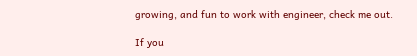growing, and fun to work with engineer, check me out.

If you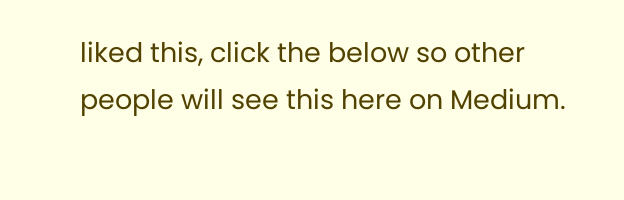liked this, click the below so other people will see this here on Medium.